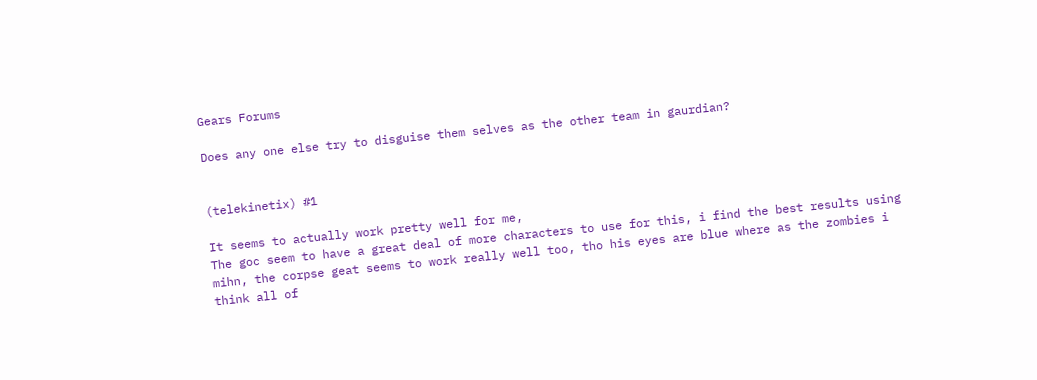Gears Forums

Does any one else try to disguise them selves as the other team in gaurdian?


(telekinetix) #1

It seems to actually work pretty well for me,
The goc seem to have a great deal of more characters to use for this, i find the best results using mihn, the corpse geat seems to work really well too, tho his eyes are blue where as the zombies i think all of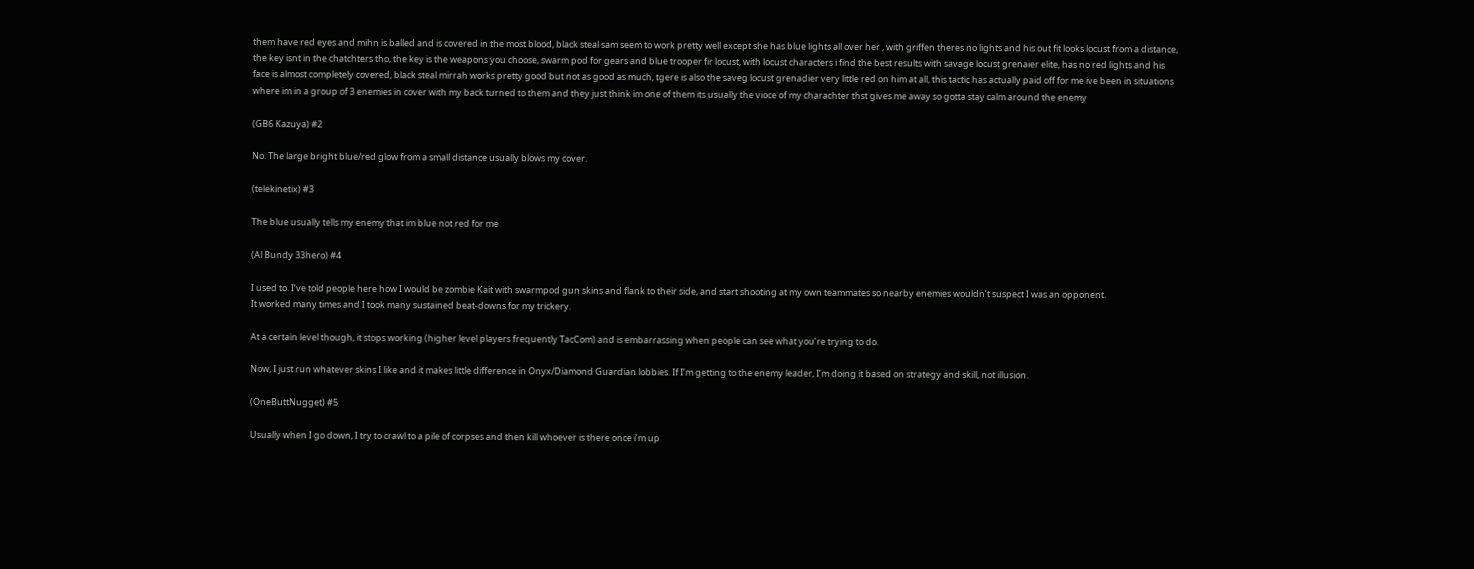them have red eyes and mihn is balled and is covered in the most blood, black steal sam seem to work pretty well except she has blue lights all over her , with griffen theres no lights and his out fit looks locust from a distance, the key isnt in the chatchters tho, the key is the weapons you choose, swarm pod for gears and blue trooper fir locust, with locust characters i find the best results with savage locust grenaier elite, has no red lights and his face is almost completely covered, black steal mirrah works pretty good but not as good as much, tgere is also the saveg locust grenadier very little red on him at all, this tactic has actually paid off for me ive been in situations where im in a group of 3 enemies in cover with my back turned to them and they just think im one of them its usually the vioce of my charachter thst gives me away so gotta stay calm around the enemy

(GB6 Kazuya) #2

No. The large bright blue/red glow from a small distance usually blows my cover.

(telekinetix) #3

The blue usually tells my enemy that im blue not red for me

(Al Bundy 33hero) #4

I used to. I’ve told people here how I would be zombie Kait with swarmpod gun skins and flank to their side, and start shooting at my own teammates so nearby enemies wouldn’t suspect I was an opponent.
It worked many times and I took many sustained beat-downs for my trickery.

At a certain level though, it stops working (higher level players frequently TacCom) and is embarrassing when people can see what you’re trying to do.

Now, I just run whatever skins I like and it makes little difference in Onyx/Diamond Guardian lobbies. If I’m getting to the enemy leader, I’m doing it based on strategy and skill, not illusion.

(OneButtNugget) #5

Usually when I go down, I try to crawl to a pile of corpses and then kill whoever is there once i’m up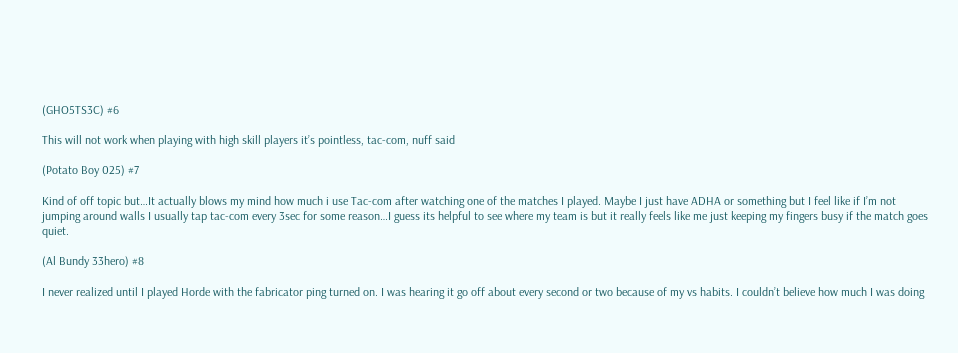(GHO5TS3C) #6

This will not work when playing with high skill players it’s pointless, tac-com, nuff said

(Potato Boy 025) #7

Kind of off topic but…It actually blows my mind how much i use Tac-com after watching one of the matches I played. Maybe I just have ADHA or something but I feel like if I’m not jumping around walls I usually tap tac-com every 3sec for some reason…I guess its helpful to see where my team is but it really feels like me just keeping my fingers busy if the match goes quiet.

(Al Bundy 33hero) #8

I never realized until I played Horde with the fabricator ping turned on. I was hearing it go off about every second or two because of my vs habits. I couldn’t believe how much I was doing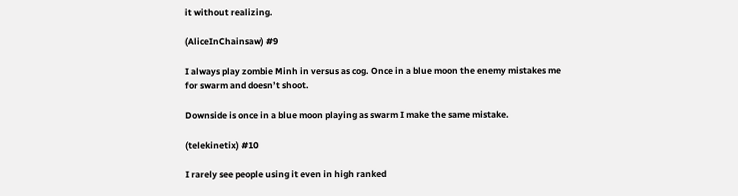it without realizing.

(AliceInChainsaw) #9

I always play zombie Minh in versus as cog. Once in a blue moon the enemy mistakes me for swarm and doesn’t shoot.

Downside is once in a blue moon playing as swarm I make the same mistake.

(telekinetix) #10

I rarely see people using it even in high ranked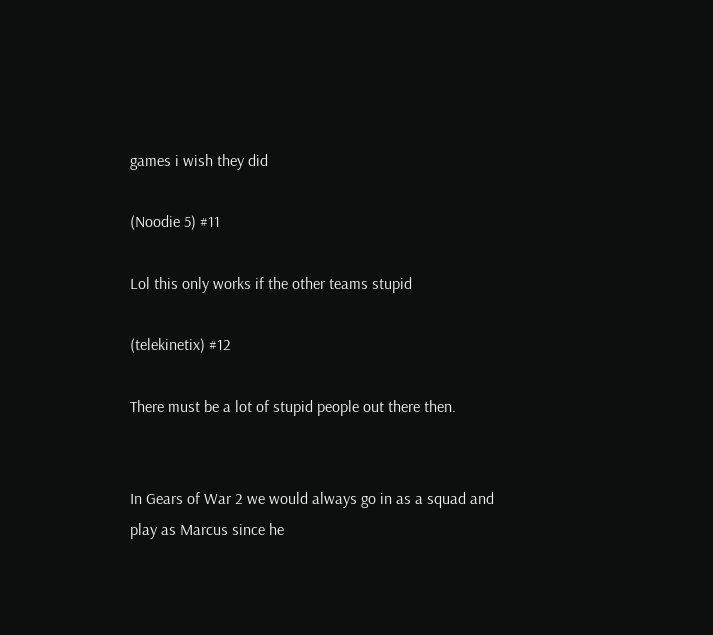games i wish they did

(Noodie 5) #11

Lol this only works if the other teams stupid

(telekinetix) #12

There must be a lot of stupid people out there then.


In Gears of War 2 we would always go in as a squad and play as Marcus since he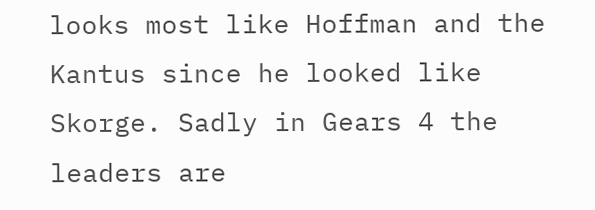looks most like Hoffman and the Kantus since he looked like Skorge. Sadly in Gears 4 the leaders are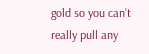gold so you can’t really pull any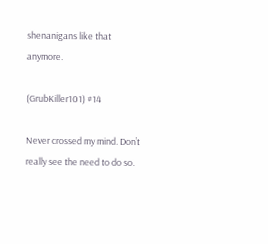shenanigans like that anymore.

(GrubKiller101) #14

Never crossed my mind. Don’t really see the need to do so.